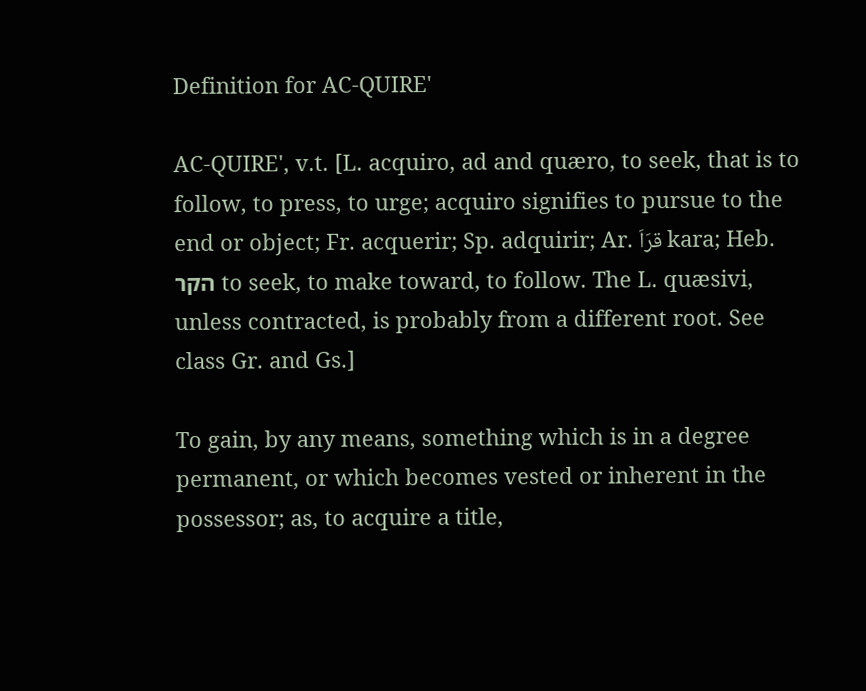Definition for AC-QUIRE'

AC-QUIRE', v.t. [L. acquiro, ad and quæro, to seek, that is to follow, to press, to urge; acquiro signifies to pursue to the end or object; Fr. acquerir; Sp. adquirir; Ar. قرَاَ kara; Heb. הקר to seek, to make toward, to follow. The L. quæsivi, unless contracted, is probably from a different root. See class Gr. and Gs.]

To gain, by any means, something which is in a degree permanent, or which becomes vested or inherent in the possessor; as, to acquire a title,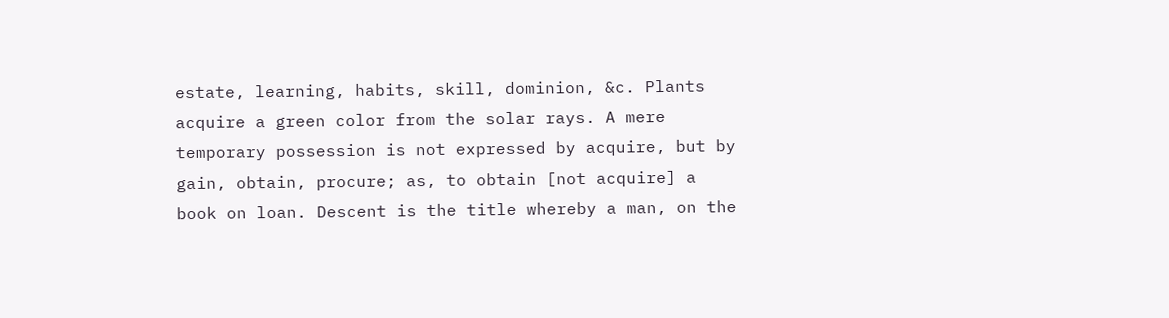estate, learning, habits, skill, dominion, &c. Plants acquire a green color from the solar rays. A mere temporary possession is not expressed by acquire, but by gain, obtain, procure; as, to obtain [not acquire] a book on loan. Descent is the title whereby a man, on the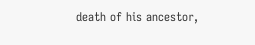death of his ancestor,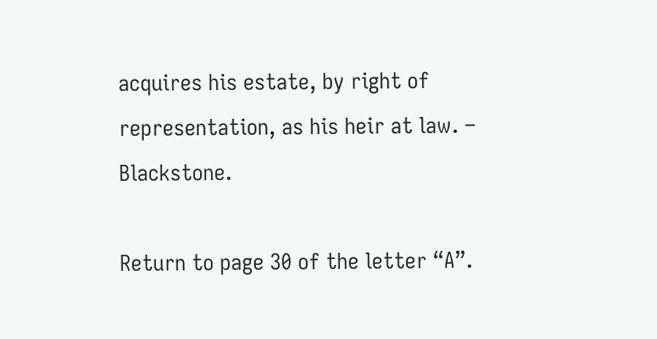acquires his estate, by right of representation, as his heir at law. – Blackstone.

Return to page 30 of the letter “A”.